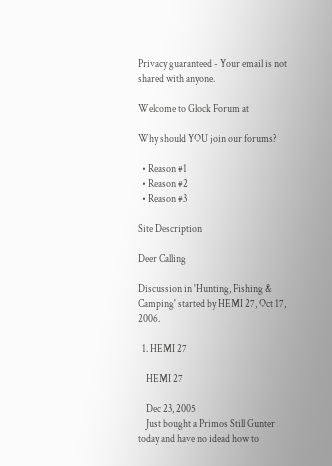Privacy guaranteed - Your email is not shared with anyone.

Welcome to Glock Forum at

Why should YOU join our forums?

  • Reason #1
  • Reason #2
  • Reason #3

Site Description

Deer Calling

Discussion in 'Hunting, Fishing & Camping' started by HEMI 27, Oct 17, 2006.

  1. HEMI 27

    HEMI 27

    Dec 23, 2005
    Just bought a Primos Still Gunter today and have no idead how to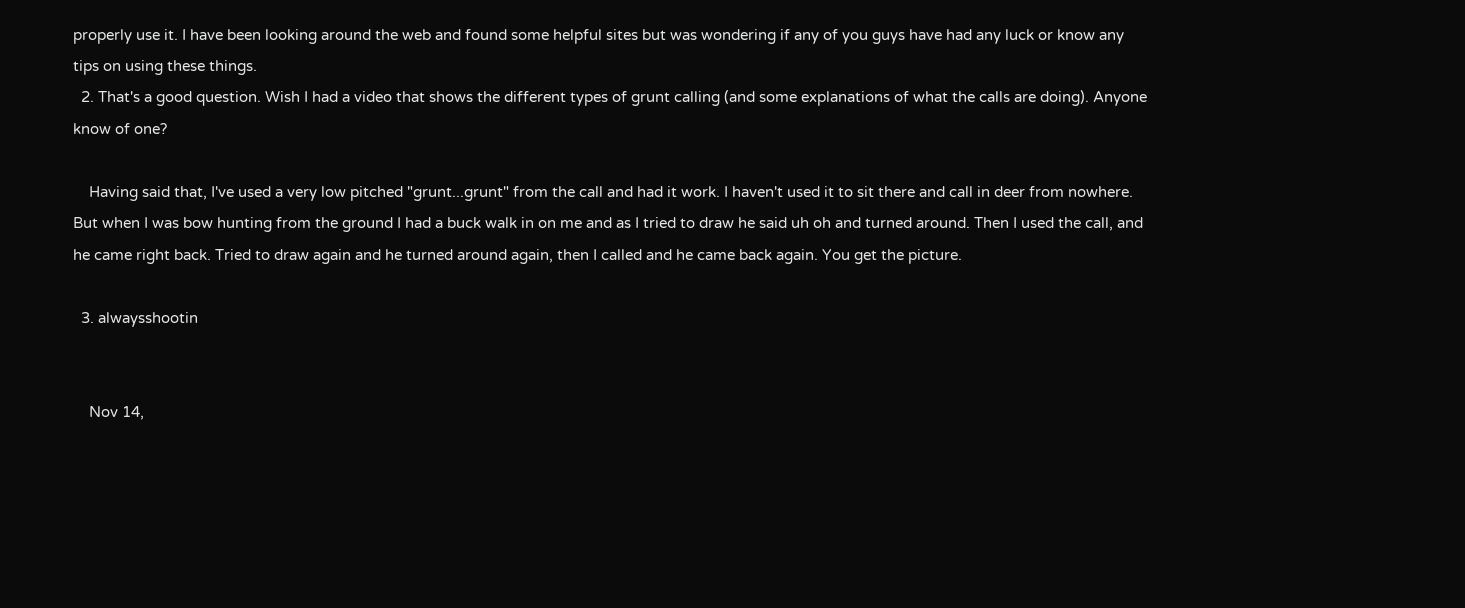properly use it. I have been looking around the web and found some helpful sites but was wondering if any of you guys have had any luck or know any tips on using these things.
  2. That's a good question. Wish I had a video that shows the different types of grunt calling (and some explanations of what the calls are doing). Anyone know of one?

    Having said that, I've used a very low pitched "grunt...grunt" from the call and had it work. I haven't used it to sit there and call in deer from nowhere. But when I was bow hunting from the ground I had a buck walk in on me and as I tried to draw he said uh oh and turned around. Then I used the call, and he came right back. Tried to draw again and he turned around again, then I called and he came back again. You get the picture.

  3. alwaysshootin


    Nov 14,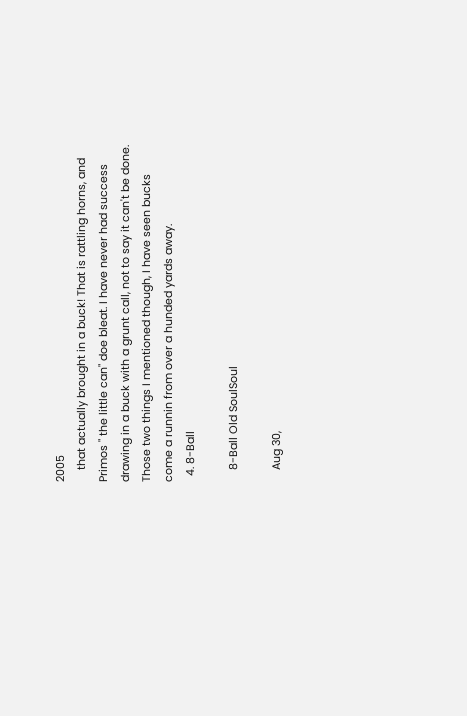2005
    that actually brought in a buck! That is rattling horns, and Primos " the little can" doe bleat. I have never had success drawing in a buck with a grunt call, not to say it can't be done. Those two things I mentioned though, I have seen bucks come a runnin from over a hunded yards away.
  4. 8-Ball

    8-Ball Old SoulSoul

    Aug 30,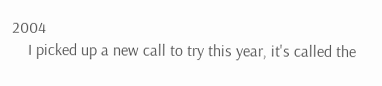2004
    I picked up a new call to try this year, it's called the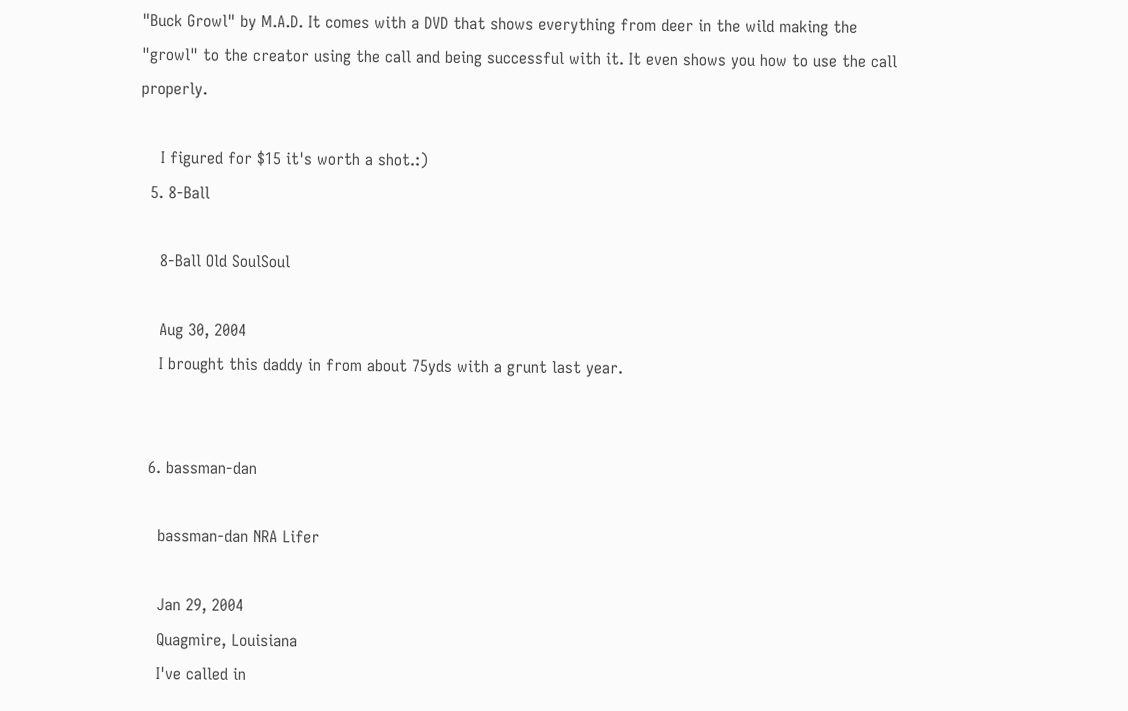"Buck Growl" by M.A.D. It comes with a DVD that shows everything from deer in the wild making the "growl" to the creator using the call and being successful with it. It even shows you how to use the call properly.

    I figured for $15 it's worth a shot.:)
  5. 8-Ball

    8-Ball Old SoulSoul

    Aug 30, 2004
    I brought this daddy in from about 75yds with a grunt last year.


  6. bassman-dan

    bassman-dan NRA Lifer

    Jan 29, 2004
    Quagmire, Louisiana
    I've called in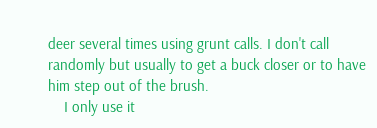deer several times using grunt calls. I don't call randomly but usually to get a buck closer or to have him step out of the brush.
    I only use it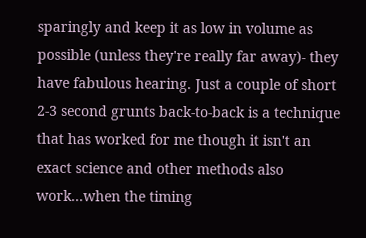sparingly and keep it as low in volume as possible (unless they're really far away)- they have fabulous hearing. Just a couple of short 2-3 second grunts back-to-back is a technique that has worked for me though it isn't an exact science and other methods also work...when the timing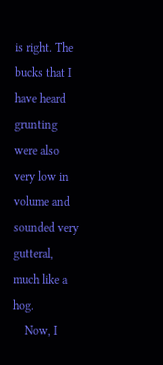is right. The bucks that I have heard grunting were also very low in volume and sounded very gutteral, much like a hog.
    Now, I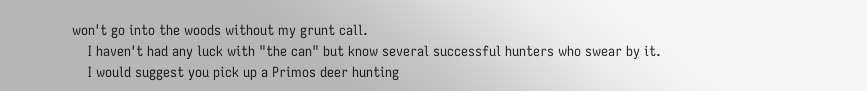won't go into the woods without my grunt call.
    I haven't had any luck with "the can" but know several successful hunters who swear by it.
    I would suggest you pick up a Primos deer hunting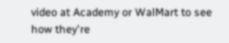video at Academy or WalMart to see how they're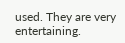used. They are very entertaining.